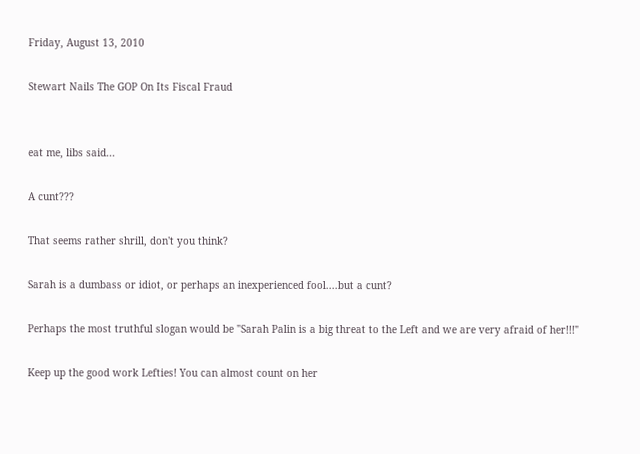Friday, August 13, 2010

Stewart Nails The GOP On Its Fiscal Fraud


eat me, libs said...

A cunt???

That seems rather shrill, don't you think?

Sarah is a dumbass or idiot, or perhaps an inexperienced fool....but a cunt?

Perhaps the most truthful slogan would be "Sarah Palin is a big threat to the Left and we are very afraid of her!!!"

Keep up the good work Lefties! You can almost count on her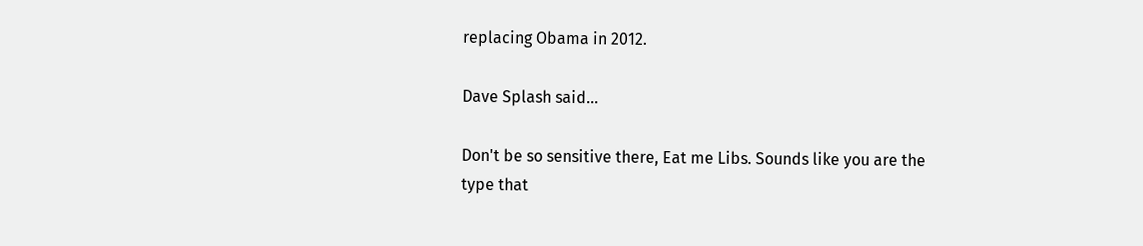replacing Obama in 2012.

Dave Splash said...

Don't be so sensitive there, Eat me Libs. Sounds like you are the type that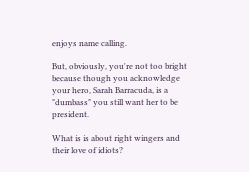enjoys name calling.

But, obviously, you're not too bright because though you acknowledge your hero, Sarah Barracuda, is a "dumbass" you still want her to be president.

What is is about right wingers and their love of idiots?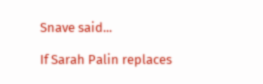Snave said...

If Sarah Palin replaces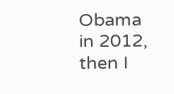Obama in 2012, then I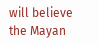will believe the Mayan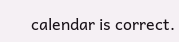calendar is correct.